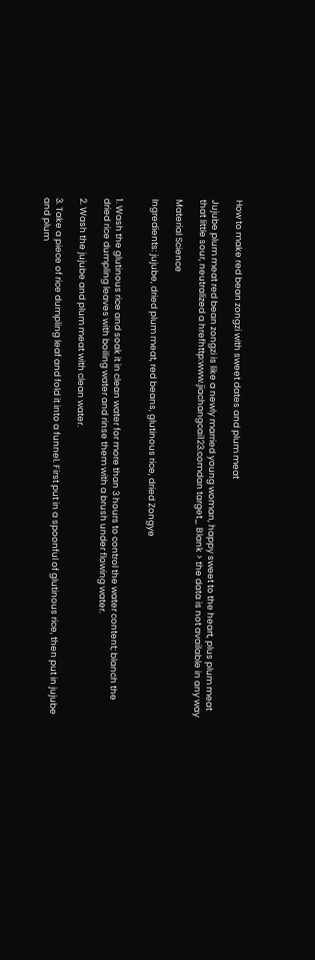How to make red bean zongzi with sweet dates and plum meat

Jujube plum meat red bean zongzi is like a newly married young woman, happy sweet to the heart, plus plum meat that little sour, neutralized a hrefhttp:www.jiachangcai123.comdan target_ Blank > the data is not available in any way

Material Science

Ingredients: jujube, dried plum meat, red beans, glutinous rice, dried Zongye


1. Wash the glutinous rice and soak it in clean water for more than 3 hours to control the water content; blanch the dried rice dumpling leaves with boiling water and rinse them with a brush under flowing water.

2. Wash the jujube and plum meat with clean water.

3. Take a piece of rice dumpling leaf and fold it into a funnel. First put in a spoonful of glutinous rice, then put in jujube and plum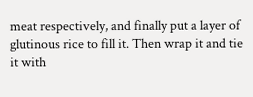meat respectively, and finally put a layer of glutinous rice to fill it. Then wrap it and tie it with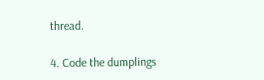thread.

4. Code the dumplings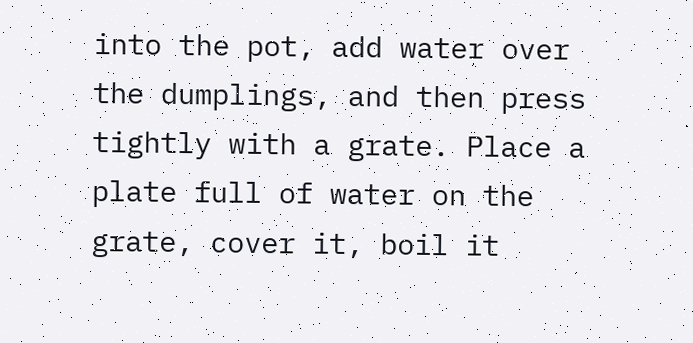into the pot, add water over the dumplings, and then press tightly with a grate. Place a plate full of water on the grate, cover it, boil it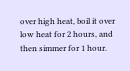over high heat, boil it over low heat for 2 hours, and then simmer for 1 hour.